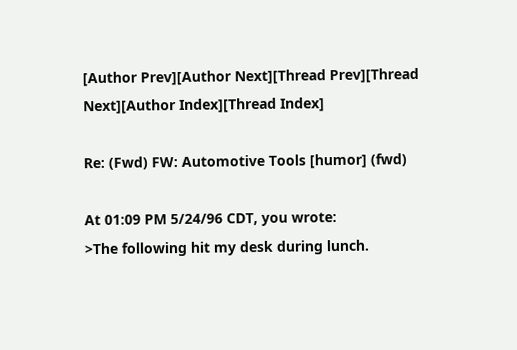[Author Prev][Author Next][Thread Prev][Thread Next][Author Index][Thread Index]

Re: (Fwd) FW: Automotive Tools [humor] (fwd)

At 01:09 PM 5/24/96 CDT, you wrote:
>The following hit my desk during lunch.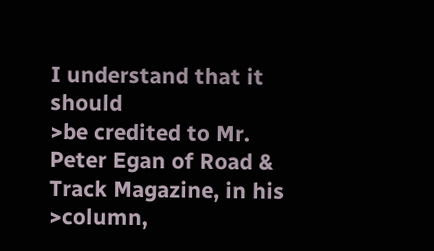I understand that it should
>be credited to Mr. Peter Egan of Road & Track Magazine, in his
>column,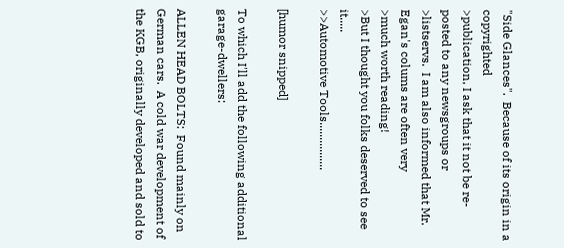"Side Glances".  Because of its origin in a copyrighted
>publication, I ask that it not be re-posted to any newsgroups or
>listservs.  I am also informed that Mr. Egan's colums are often very
>much worth reading!
>But I thought you folks deserved to see it.....
>>Automotive Tools................

[humor snipped]

To which I'll add the following additional garage-dwellers:

ALLEN HEAD BOLTS:  Found mainly on German cars.  A cold war development of
the KGB, originally developed and sold to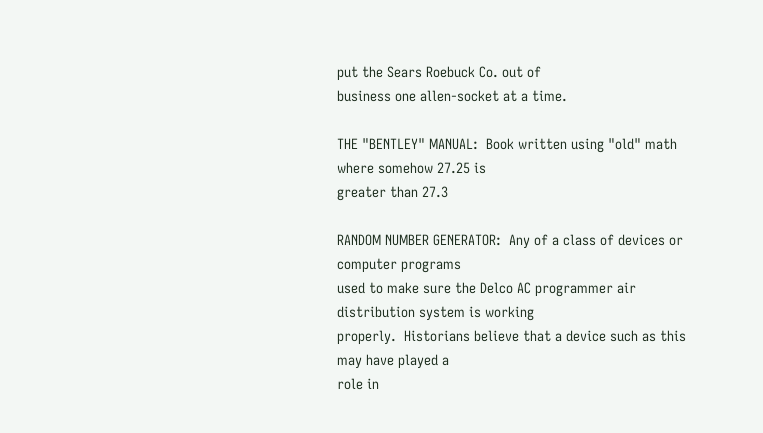put the Sears Roebuck Co. out of
business one allen-socket at a time.

THE "BENTLEY" MANUAL:  Book written using "old" math where somehow 27.25 is
greater than 27.3

RANDOM NUMBER GENERATOR:  Any of a class of devices or computer programs
used to make sure the Delco AC programmer air distribution system is working
properly.  Historians believe that a device such as this may have played a
role in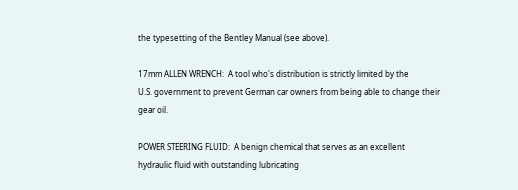the typesetting of the Bentley Manual (see above).

17mm ALLEN WRENCH:  A tool who's distribution is strictly limited by the
U.S. government to prevent German car owners from being able to change their
gear oil.

POWER STEERING FLUID:  A benign chemical that serves as an excellent
hydraulic fluid with outstanding lubricating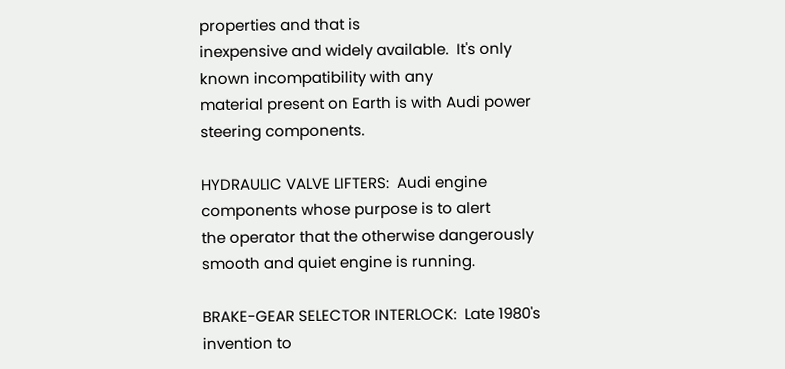properties and that is
inexpensive and widely available.  It's only known incompatibility with any
material present on Earth is with Audi power steering components.

HYDRAULIC VALVE LIFTERS:  Audi engine components whose purpose is to alert
the operator that the otherwise dangerously smooth and quiet engine is running.

BRAKE-GEAR SELECTOR INTERLOCK:  Late 1980's invention to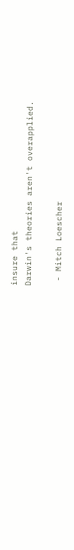insure that
Darwin's theories aren't overapplied.

 - Mitch Loescher